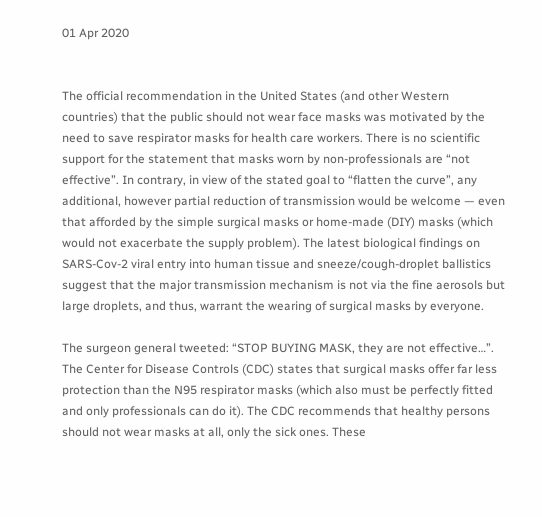01 Apr 2020


The official recommendation in the United States (and other Western countries) that the public should not wear face masks was motivated by the need to save respirator masks for health care workers. There is no scientific support for the statement that masks worn by non-professionals are “not effective”. In contrary, in view of the stated goal to “flatten the curve”, any additional, however partial reduction of transmission would be welcome — even that afforded by the simple surgical masks or home-made (DIY) masks (which would not exacerbate the supply problem). The latest biological findings on SARS-Cov-2 viral entry into human tissue and sneeze/cough-droplet ballistics suggest that the major transmission mechanism is not via the fine aerosols but large droplets, and thus, warrant the wearing of surgical masks by everyone.

The surgeon general tweeted: “STOP BUYING MASK, they are not effective…”. The Center for Disease Controls (CDC) states that surgical masks offer far less protection than the N95 respirator masks (which also must be perfectly fitted and only professionals can do it). The CDC recommends that healthy persons should not wear masks at all, only the sick ones. These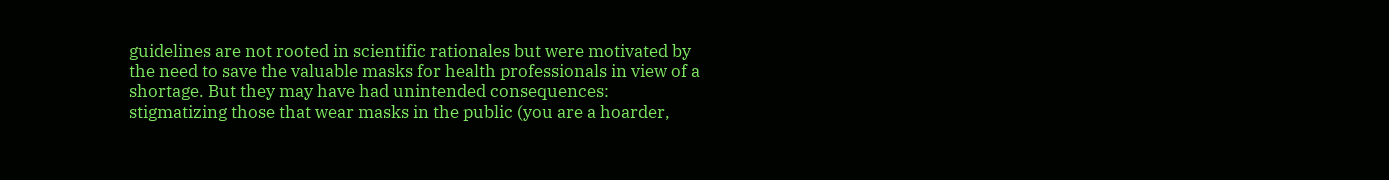guidelines are not rooted in scientific rationales but were motivated by the need to save the valuable masks for health professionals in view of a shortage. But they may have had unintended consequences: stigmatizing those that wear masks in the public (you are a hoarder,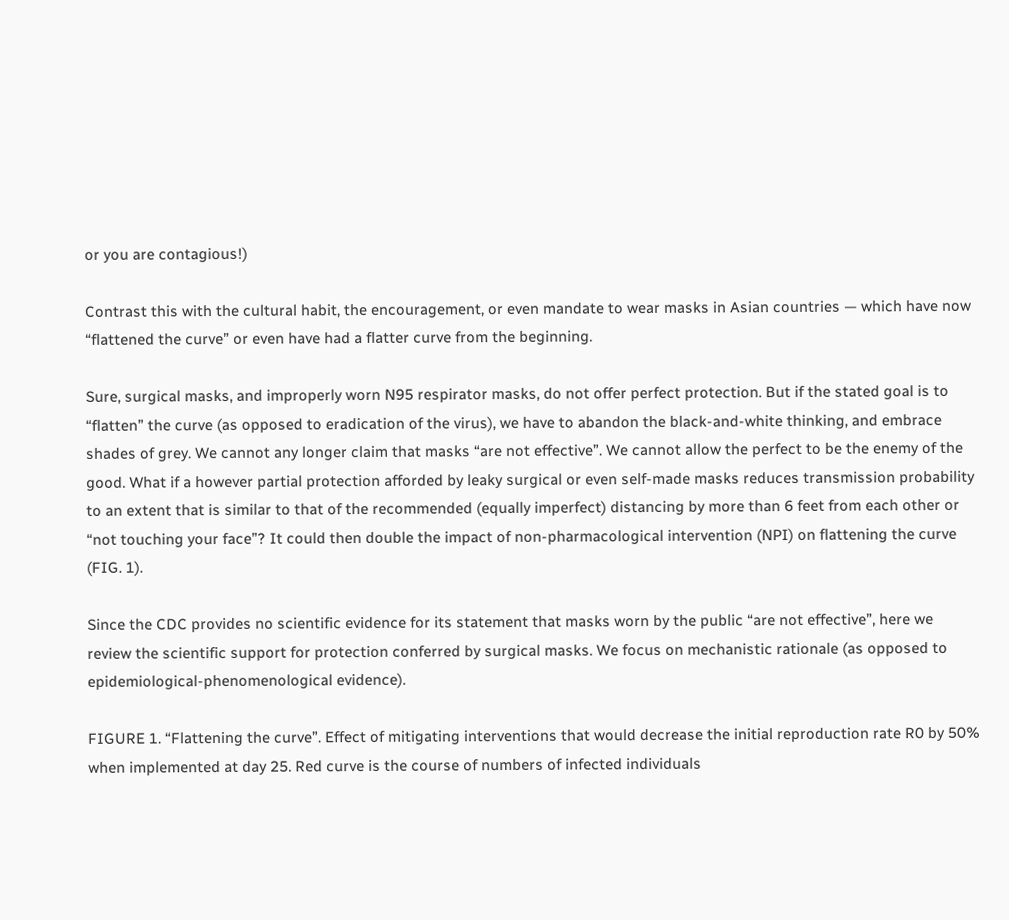or you are contagious!)

Contrast this with the cultural habit, the encouragement, or even mandate to wear masks in Asian countries — which have now “flattened the curve” or even have had a flatter curve from the beginning.

Sure, surgical masks, and improperly worn N95 respirator masks, do not offer perfect protection. But if the stated goal is to “flatten” the curve (as opposed to eradication of the virus), we have to abandon the black-and-white thinking, and embrace shades of grey. We cannot any longer claim that masks “are not effective”. We cannot allow the perfect to be the enemy of the good. What if a however partial protection afforded by leaky surgical or even self-made masks reduces transmission probability to an extent that is similar to that of the recommended (equally imperfect) distancing by more than 6 feet from each other or “not touching your face”? It could then double the impact of non-pharmacological intervention (NPI) on flattening the curve (FIG. 1).

Since the CDC provides no scientific evidence for its statement that masks worn by the public “are not effective”, here we review the scientific support for protection conferred by surgical masks. We focus on mechanistic rationale (as opposed to epidemiological-phenomenological evidence).

FIGURE 1. “Flattening the curve”. Effect of mitigating interventions that would decrease the initial reproduction rate R0 by 50% when implemented at day 25. Red curve is the course of numbers of infected individuals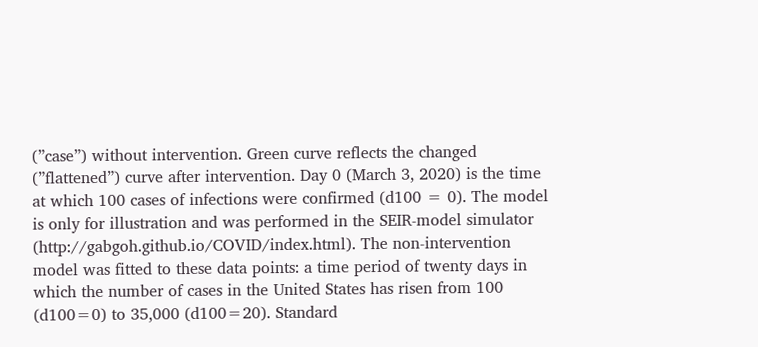(”case”) without intervention. Green curve reflects the changed (”flattened”) curve after intervention. Day 0 (March 3, 2020) is the time at which 100 cases of infections were confirmed (d100 = 0). The model is only for illustration and was performed in the SEIR-model simulator (http://gabgoh.github.io/COVID/index.html). The non-intervention model was fitted to these data points: a time period of twenty days in which the number of cases in the United States has risen from 100 (d100=0) to 35,000 (d100=20). Standard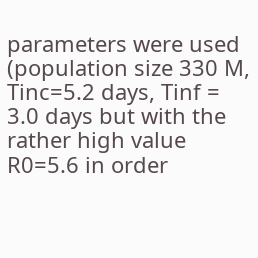parameters were used (population size 330 M, Tinc=5.2 days, Tinf = 3.0 days but with the rather high value R0=5.6 in order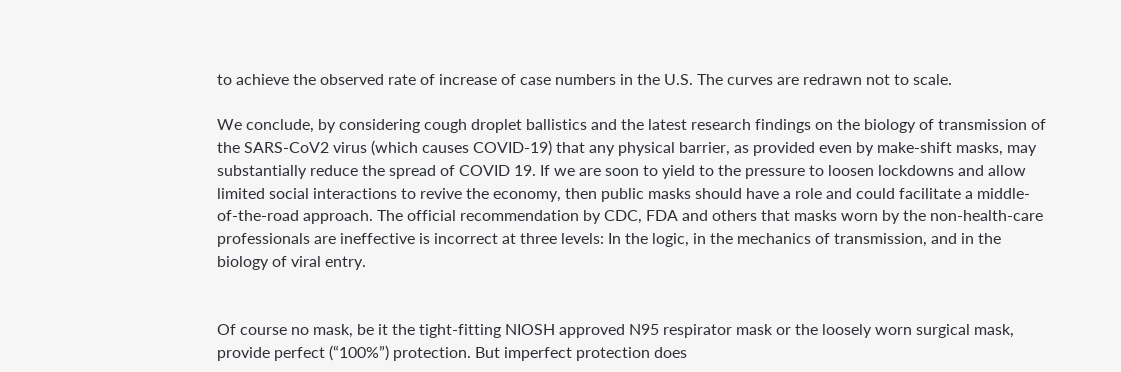to achieve the observed rate of increase of case numbers in the U.S. The curves are redrawn not to scale.

We conclude, by considering cough droplet ballistics and the latest research findings on the biology of transmission of the SARS-CoV2 virus (which causes COVID-19) that any physical barrier, as provided even by make-shift masks, may substantially reduce the spread of COVID 19. If we are soon to yield to the pressure to loosen lockdowns and allow limited social interactions to revive the economy, then public masks should have a role and could facilitate a middle-of-the-road approach. The official recommendation by CDC, FDA and others that masks worn by the non-health-care professionals are ineffective is incorrect at three levels: In the logic, in the mechanics of transmission, and in the biology of viral entry.


Of course no mask, be it the tight-fitting NIOSH approved N95 respirator mask or the loosely worn surgical mask, provide perfect (“100%”) protection. But imperfect protection does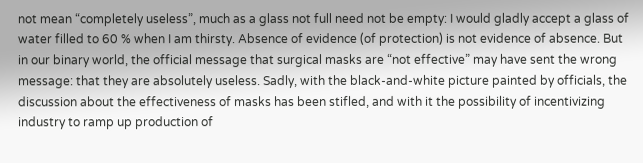not mean “completely useless”, much as a glass not full need not be empty: I would gladly accept a glass of water filled to 60 % when I am thirsty. Absence of evidence (of protection) is not evidence of absence. But in our binary world, the official message that surgical masks are “not effective” may have sent the wrong message: that they are absolutely useless. Sadly, with the black-and-white picture painted by officials, the discussion about the effectiveness of masks has been stifled, and with it the possibility of incentivizing industry to ramp up production of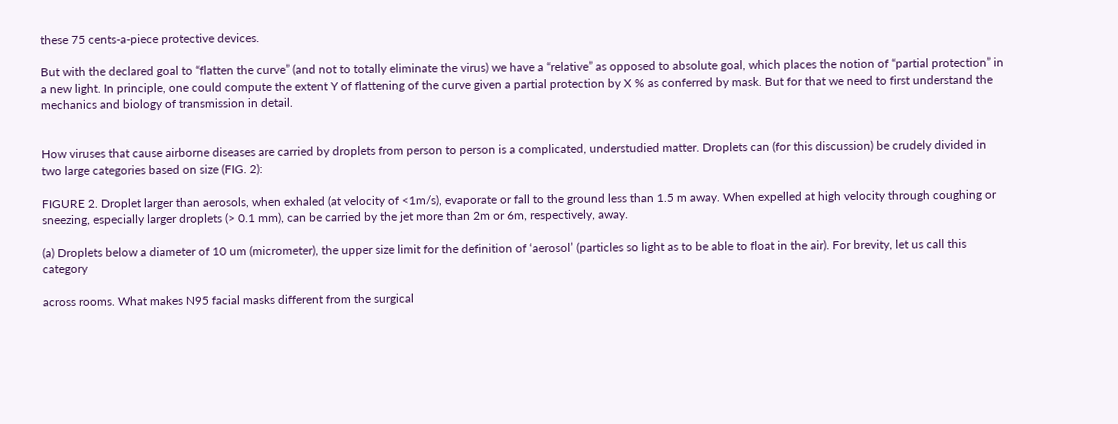these 75 cents-a-piece protective devices.

But with the declared goal to “flatten the curve” (and not to totally eliminate the virus) we have a “relative” as opposed to absolute goal, which places the notion of “partial protection” in a new light. In principle, one could compute the extent Y of flattening of the curve given a partial protection by X % as conferred by mask. But for that we need to first understand the mechanics and biology of transmission in detail.


How viruses that cause airborne diseases are carried by droplets from person to person is a complicated, understudied matter. Droplets can (for this discussion) be crudely divided in two large categories based on size (FIG. 2):

FIGURE 2. Droplet larger than aerosols, when exhaled (at velocity of <1m/s), evaporate or fall to the ground less than 1.5 m away. When expelled at high velocity through coughing or sneezing, especially larger droplets (> 0.1 mm), can be carried by the jet more than 2m or 6m, respectively, away.

(a) Droplets below a diameter of 10 um (micrometer), the upper size limit for the definition of ‘aerosol’ (particles so light as to be able to float in the air). For brevity, let us call this category

across rooms. What makes N95 facial masks different from the surgical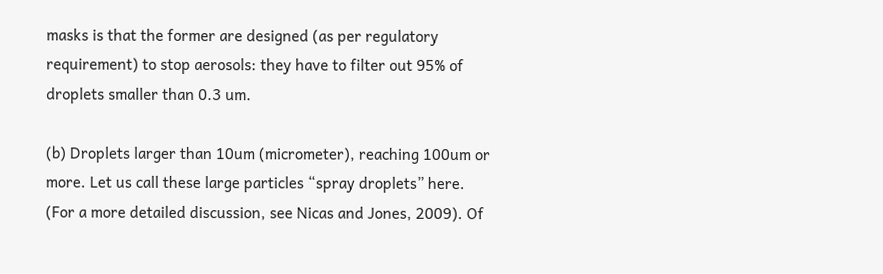masks is that the former are designed (as per regulatory requirement) to stop aerosols: they have to filter out 95% of droplets smaller than 0.3 um.

(b) Droplets larger than 10um (micrometer), reaching 100um or more. Let us call these large particles “spray droplets” here. (For a more detailed discussion, see Nicas and Jones, 2009). Of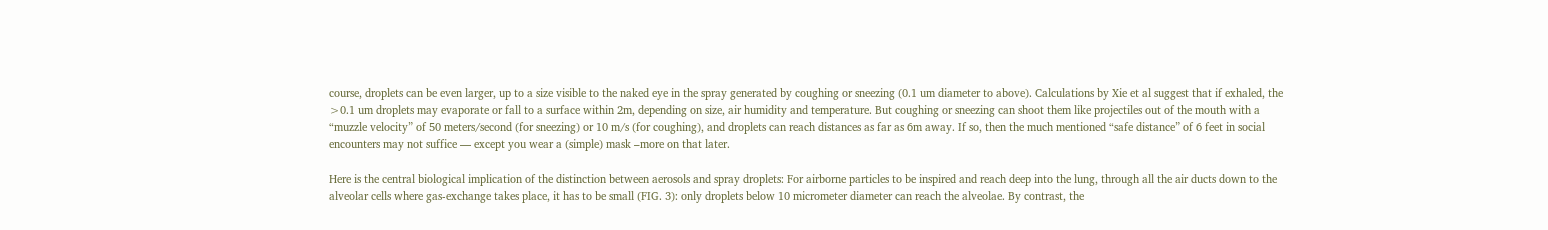course, droplets can be even larger, up to a size visible to the naked eye in the spray generated by coughing or sneezing (0.1 um diameter to above). Calculations by Xie et al suggest that if exhaled, the >0.1 um droplets may evaporate or fall to a surface within 2m, depending on size, air humidity and temperature. But coughing or sneezing can shoot them like projectiles out of the mouth with a “muzzle velocity” of 50 meters/second (for sneezing) or 10 m/s (for coughing), and droplets can reach distances as far as 6m away. If so, then the much mentioned “safe distance” of 6 feet in social encounters may not suffice — except you wear a (simple) mask –more on that later.

Here is the central biological implication of the distinction between aerosols and spray droplets: For airborne particles to be inspired and reach deep into the lung, through all the air ducts down to the alveolar cells where gas-exchange takes place, it has to be small (FIG. 3): only droplets below 10 micrometer diameter can reach the alveolae. By contrast, the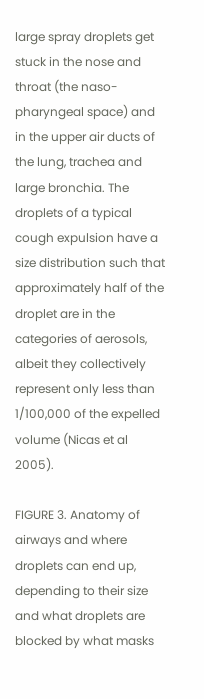large spray droplets get stuck in the nose and throat (the naso-pharyngeal space) and in the upper air ducts of the lung, trachea and large bronchia. The droplets of a typical cough expulsion have a size distribution such that approximately half of the droplet are in the categories of aerosols, albeit they collectively represent only less than 1/100,000 of the expelled volume (Nicas et al 2005).

FIGURE 3. Anatomy of airways and where droplets can end up, depending to their size and what droplets are blocked by what masks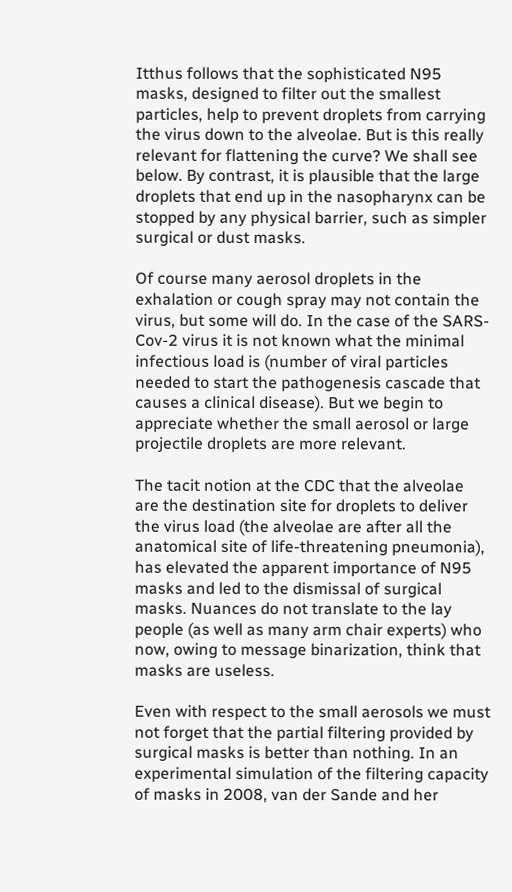Itthus follows that the sophisticated N95 masks, designed to filter out the smallest particles, help to prevent droplets from carrying the virus down to the alveolae. But is this really relevant for flattening the curve? We shall see below. By contrast, it is plausible that the large droplets that end up in the nasopharynx can be stopped by any physical barrier, such as simpler surgical or dust masks.

Of course many aerosol droplets in the exhalation or cough spray may not contain the virus, but some will do. In the case of the SARS-Cov-2 virus it is not known what the minimal infectious load is (number of viral particles needed to start the pathogenesis cascade that causes a clinical disease). But we begin to appreciate whether the small aerosol or large projectile droplets are more relevant.

The tacit notion at the CDC that the alveolae are the destination site for droplets to deliver the virus load (the alveolae are after all the anatomical site of life-threatening pneumonia), has elevated the apparent importance of N95 masks and led to the dismissal of surgical masks. Nuances do not translate to the lay people (as well as many arm chair experts) who now, owing to message binarization, think that masks are useless.

Even with respect to the small aerosols we must not forget that the partial filtering provided by surgical masks is better than nothing. In an experimental simulation of the filtering capacity of masks in 2008, van der Sande and her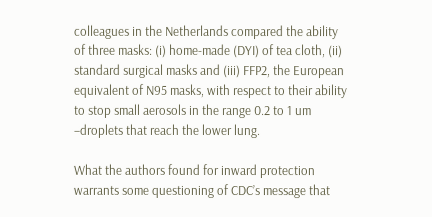colleagues in the Netherlands compared the ability of three masks: (i) home-made (DYI) of tea cloth, (ii) standard surgical masks and (iii) FFP2, the European equivalent of N95 masks, with respect to their ability to stop small aerosols in the range 0.2 to 1 um –droplets that reach the lower lung.

What the authors found for inward protection warrants some questioning of CDC’s message that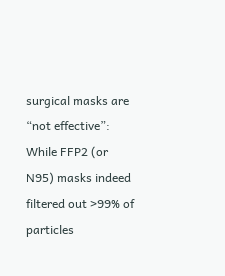surgical masks are “not effective”: While FFP2 (or N95) masks indeed filtered out >99% of particles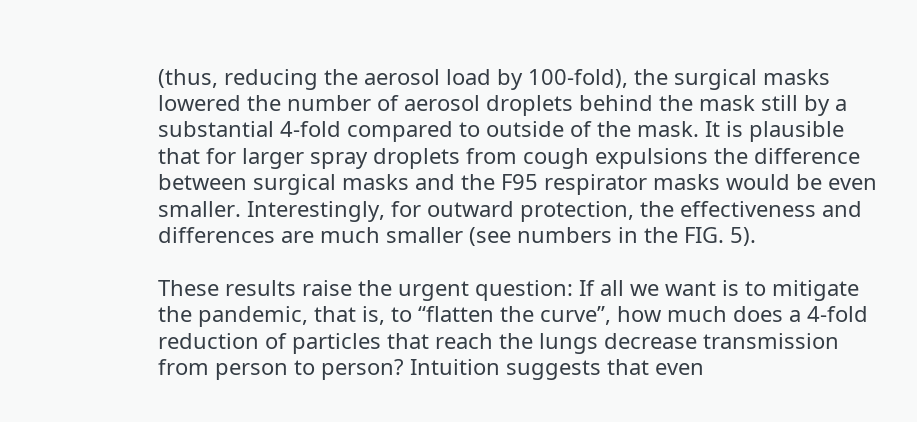(thus, reducing the aerosol load by 100-fold), the surgical masks lowered the number of aerosol droplets behind the mask still by a substantial 4-fold compared to outside of the mask. It is plausible that for larger spray droplets from cough expulsions the difference between surgical masks and the F95 respirator masks would be even smaller. Interestingly, for outward protection, the effectiveness and differences are much smaller (see numbers in the FIG. 5).

These results raise the urgent question: If all we want is to mitigate the pandemic, that is, to “flatten the curve”, how much does a 4-fold reduction of particles that reach the lungs decrease transmission from person to person? Intuition suggests that even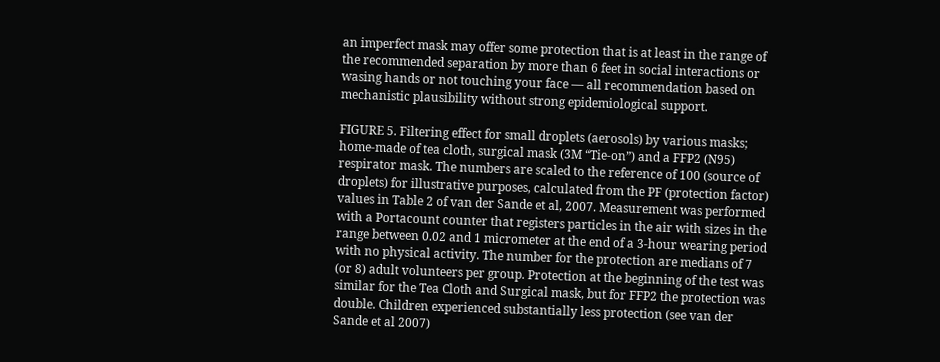an imperfect mask may offer some protection that is at least in the range of the recommended separation by more than 6 feet in social interactions or wasing hands or not touching your face — all recommendation based on mechanistic plausibility without strong epidemiological support.

FIGURE 5. Filtering effect for small droplets (aerosols) by various masks; home-made of tea cloth, surgical mask (3M “Tie-on”) and a FFP2 (N95) respirator mask. The numbers are scaled to the reference of 100 (source of droplets) for illustrative purposes, calculated from the PF (protection factor) values in Table 2 of van der Sande et al, 2007. Measurement was performed with a Portacount counter that registers particles in the air with sizes in the range between 0.02 and 1 micrometer at the end of a 3-hour wearing period with no physical activity. The number for the protection are medians of 7 (or 8) adult volunteers per group. Protection at the beginning of the test was similar for the Tea Cloth and Surgical mask, but for FFP2 the protection was double. Children experienced substantially less protection (see van der Sande et al 2007)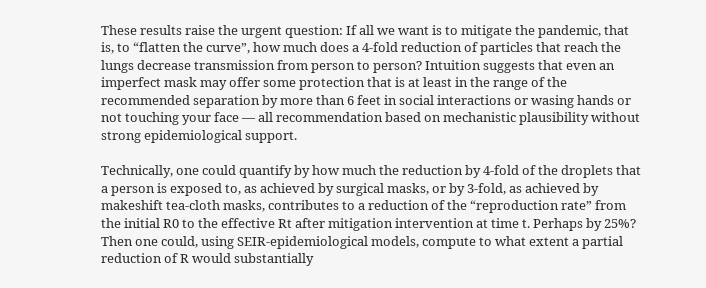These results raise the urgent question: If all we want is to mitigate the pandemic, that is, to “flatten the curve”, how much does a 4-fold reduction of particles that reach the lungs decrease transmission from person to person? Intuition suggests that even an imperfect mask may offer some protection that is at least in the range of the recommended separation by more than 6 feet in social interactions or wasing hands or not touching your face — all recommendation based on mechanistic plausibility without strong epidemiological support.

Technically, one could quantify by how much the reduction by 4-fold of the droplets that a person is exposed to, as achieved by surgical masks, or by 3-fold, as achieved by makeshift tea-cloth masks, contributes to a reduction of the “reproduction rate” from the initial R0 to the effective Rt after mitigation intervention at time t. Perhaps by 25%? Then one could, using SEIR-epidemiological models, compute to what extent a partial reduction of R would substantially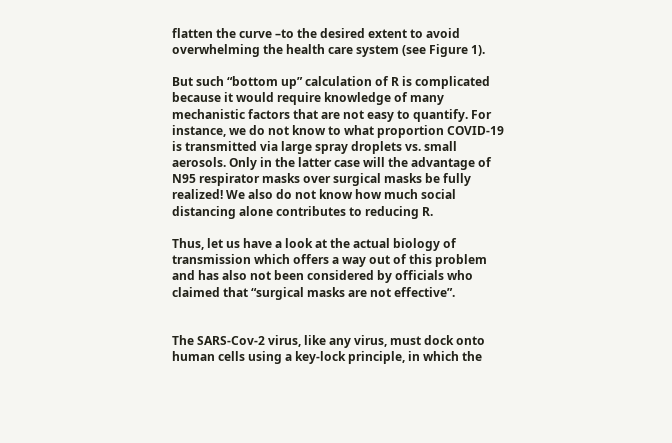flatten the curve –to the desired extent to avoid overwhelming the health care system (see Figure 1).

But such “bottom up” calculation of R is complicated because it would require knowledge of many mechanistic factors that are not easy to quantify. For instance, we do not know to what proportion COVID-19 is transmitted via large spray droplets vs. small aerosols. Only in the latter case will the advantage of N95 respirator masks over surgical masks be fully realized! We also do not know how much social distancing alone contributes to reducing R.

Thus, let us have a look at the actual biology of transmission which offers a way out of this problem and has also not been considered by officials who claimed that “surgical masks are not effective”.


The SARS-Cov-2 virus, like any virus, must dock onto human cells using a key-lock principle, in which the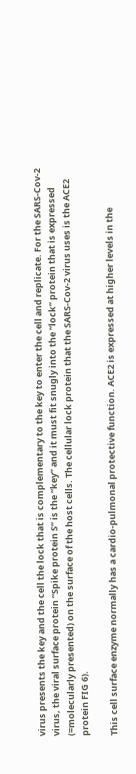virus presents the key and the cell the lock that is complementary to the key to enter the cell and replicate. For the SARS-Cov-2 virus, the viral surface protein “Spike protein S” is the “key” and it must fit snugly into the “lock” protein that is expressed (=molecularly presented) on the surface of the host cells. The cellular lock protein that the SARS-Cov-2 virus uses is the ACE2 protein FIG 6).

This cell surface enzyme normally has a cardio-pulmonal protective function. ACE2 is expressed at higher levels in the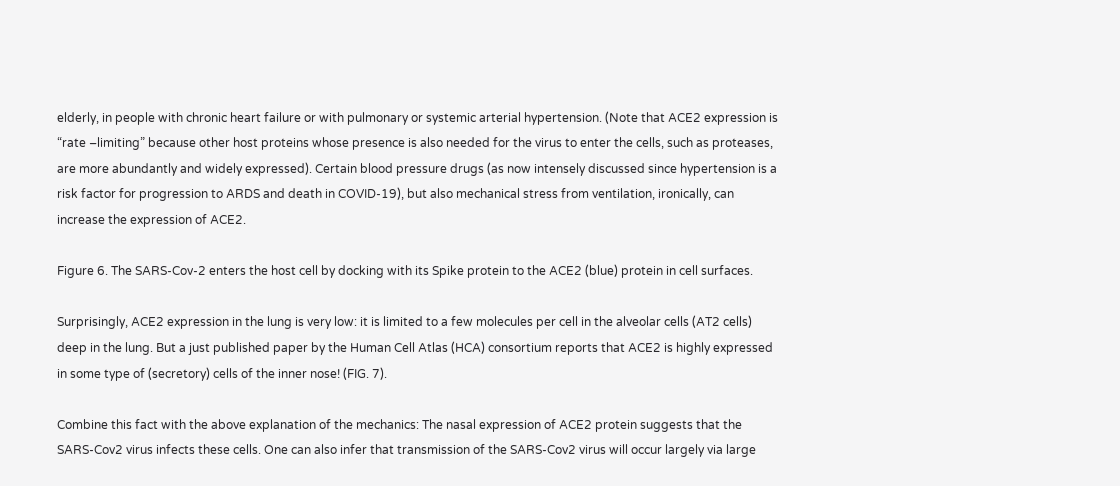elderly, in people with chronic heart failure or with pulmonary or systemic arterial hypertension. (Note that ACE2 expression is “rate –limiting” because other host proteins whose presence is also needed for the virus to enter the cells, such as proteases, are more abundantly and widely expressed). Certain blood pressure drugs (as now intensely discussed since hypertension is a risk factor for progression to ARDS and death in COVID-19), but also mechanical stress from ventilation, ironically, can increase the expression of ACE2.

Figure 6. The SARS-Cov-2 enters the host cell by docking with its Spike protein to the ACE2 (blue) protein in cell surfaces.

Surprisingly, ACE2 expression in the lung is very low: it is limited to a few molecules per cell in the alveolar cells (AT2 cells) deep in the lung. But a just published paper by the Human Cell Atlas (HCA) consortium reports that ACE2 is highly expressed in some type of (secretory) cells of the inner nose! (FIG. 7).

Combine this fact with the above explanation of the mechanics: The nasal expression of ACE2 protein suggests that the SARS-Cov2 virus infects these cells. One can also infer that transmission of the SARS-Cov2 virus will occur largely via large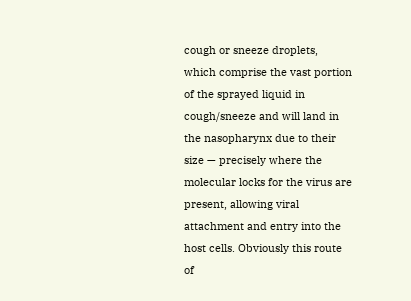cough or sneeze droplets, which comprise the vast portion of the sprayed liquid in cough/sneeze and will land in the nasopharynx due to their size — precisely where the molecular locks for the virus are present, allowing viral attachment and entry into the host cells. Obviously this route of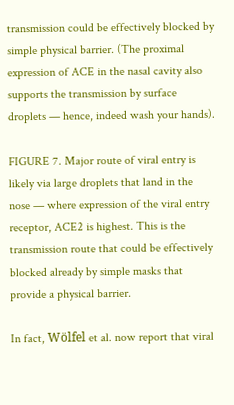transmission could be effectively blocked by simple physical barrier. (The proximal expression of ACE in the nasal cavity also supports the transmission by surface droplets — hence, indeed wash your hands).

FIGURE 7. Major route of viral entry is likely via large droplets that land in the nose — where expression of the viral entry receptor, ACE2 is highest. This is the transmission route that could be effectively blocked already by simple masks that provide a physical barrier.

In fact, Wölfel et al. now report that viral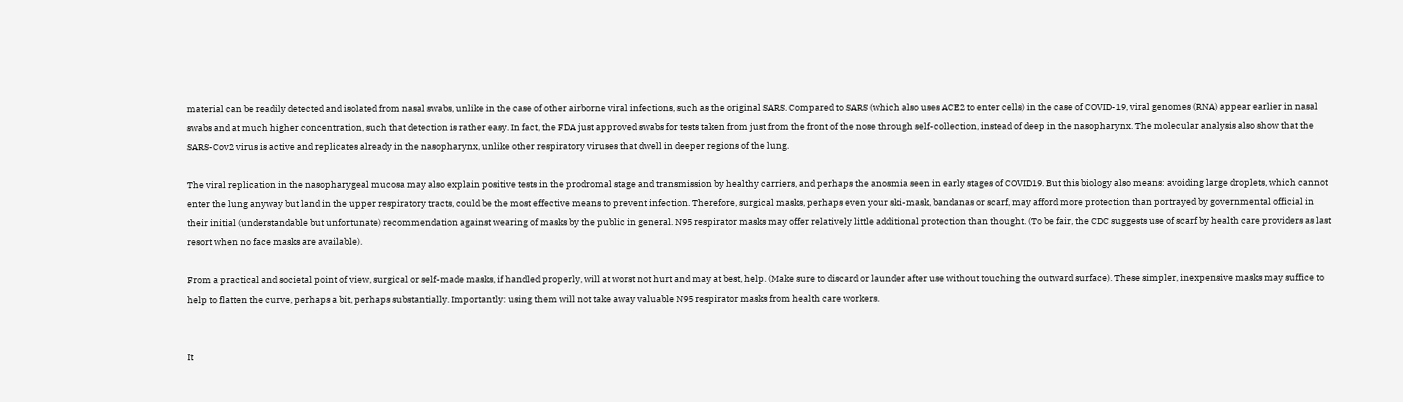material can be readily detected and isolated from nasal swabs, unlike in the case of other airborne viral infections, such as the original SARS. Compared to SARS (which also uses ACE2 to enter cells) in the case of COVID-19, viral genomes (RNA) appear earlier in nasal swabs and at much higher concentration, such that detection is rather easy. In fact, the FDA just approved swabs for tests taken from just from the front of the nose through self-collection, instead of deep in the nasopharynx. The molecular analysis also show that the SARS-Cov2 virus is active and replicates already in the nasopharynx, unlike other respiratory viruses that dwell in deeper regions of the lung.

The viral replication in the nasopharygeal mucosa may also explain positive tests in the prodromal stage and transmission by healthy carriers, and perhaps the anosmia seen in early stages of COVID19. But this biology also means: avoiding large droplets, which cannot enter the lung anyway but land in the upper respiratory tracts, could be the most effective means to prevent infection. Therefore, surgical masks, perhaps even your ski-mask, bandanas or scarf, may afford more protection than portrayed by governmental official in their initial (understandable but unfortunate) recommendation against wearing of masks by the public in general. N95 respirator masks may offer relatively little additional protection than thought. (To be fair, the CDC suggests use of scarf by health care providers as last resort when no face masks are available).

From a practical and societal point of view, surgical or self-made masks, if handled properly, will at worst not hurt and may at best, help. (Make sure to discard or launder after use without touching the outward surface). These simpler, inexpensive masks may suffice to help to flatten the curve, perhaps a bit, perhaps substantially. Importantly: using them will not take away valuable N95 respirator masks from health care workers.


It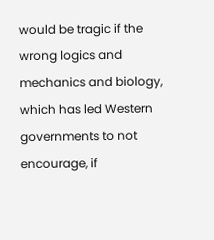would be tragic if the wrong logics and mechanics and biology, which has led Western governments to not encourage, if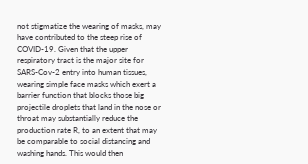not stigmatize the wearing of masks, may have contributed to the steep rise of COVID-19. Given that the upper respiratory tract is the major site for SARS-Cov-2 entry into human tissues, wearing simple face masks which exert a barrier function that blocks those big projectile droplets that land in the nose or throat may substantially reduce the production rate R, to an extent that may be comparable to social distancing and washing hands. This would then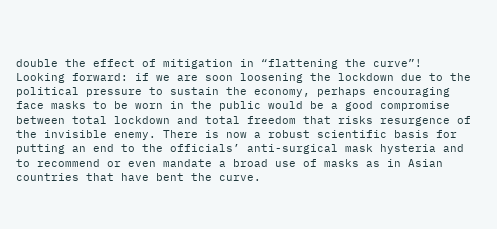double the effect of mitigation in “flattening the curve”! Looking forward: if we are soon loosening the lockdown due to the political pressure to sustain the economy, perhaps encouraging face masks to be worn in the public would be a good compromise between total lockdown and total freedom that risks resurgence of the invisible enemy. There is now a robust scientific basis for putting an end to the officials’ anti-surgical mask hysteria and to recommend or even mandate a broad use of masks as in Asian countries that have bent the curve.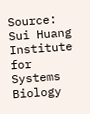Source: Sui Huang Institute for Systems Biology